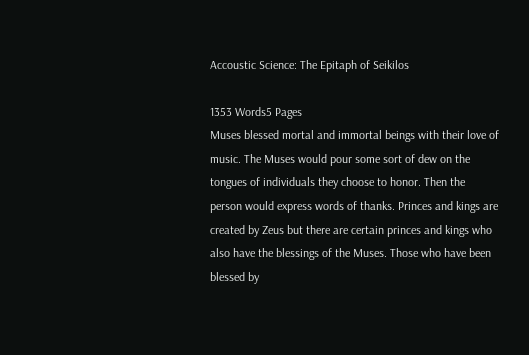Accoustic Science: The Epitaph of Seikilos

1353 Words5 Pages
Muses blessed mortal and immortal beings with their love of music. The Muses would pour some sort of dew on the tongues of individuals they choose to honor. Then the person would express words of thanks. Princes and kings are created by Zeus but there are certain princes and kings who also have the blessings of the Muses. Those who have been blessed by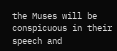the Muses will be conspicuous in their speech and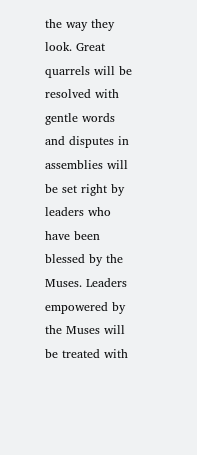the way they look. Great quarrels will be resolved with gentle words and disputes in assemblies will be set right by leaders who have been blessed by the Muses. Leaders empowered by the Muses will be treated with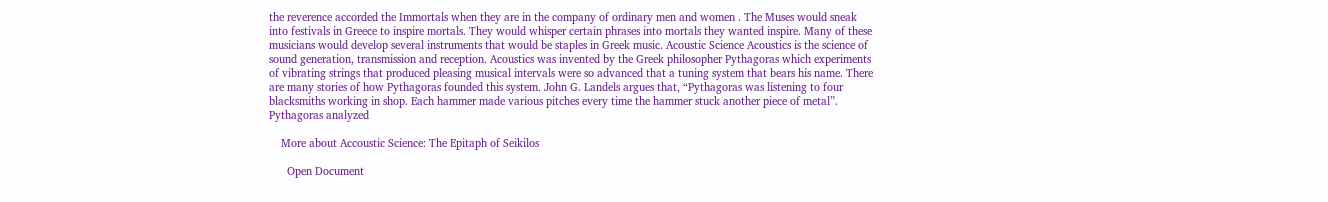the reverence accorded the Immortals when they are in the company of ordinary men and women . The Muses would sneak into festivals in Greece to inspire mortals. They would whisper certain phrases into mortals they wanted inspire. Many of these musicians would develop several instruments that would be staples in Greek music. Acoustic Science Acoustics is the science of sound generation, transmission and reception. Acoustics was invented by the Greek philosopher Pythagoras which experiments of vibrating strings that produced pleasing musical intervals were so advanced that a tuning system that bears his name. There are many stories of how Pythagoras founded this system. John G. Landels argues that, “Pythagoras was listening to four blacksmiths working in shop. Each hammer made various pitches every time the hammer stuck another piece of metal”. Pythagoras analyzed

    More about Accoustic Science: The Epitaph of Seikilos

      Open Document